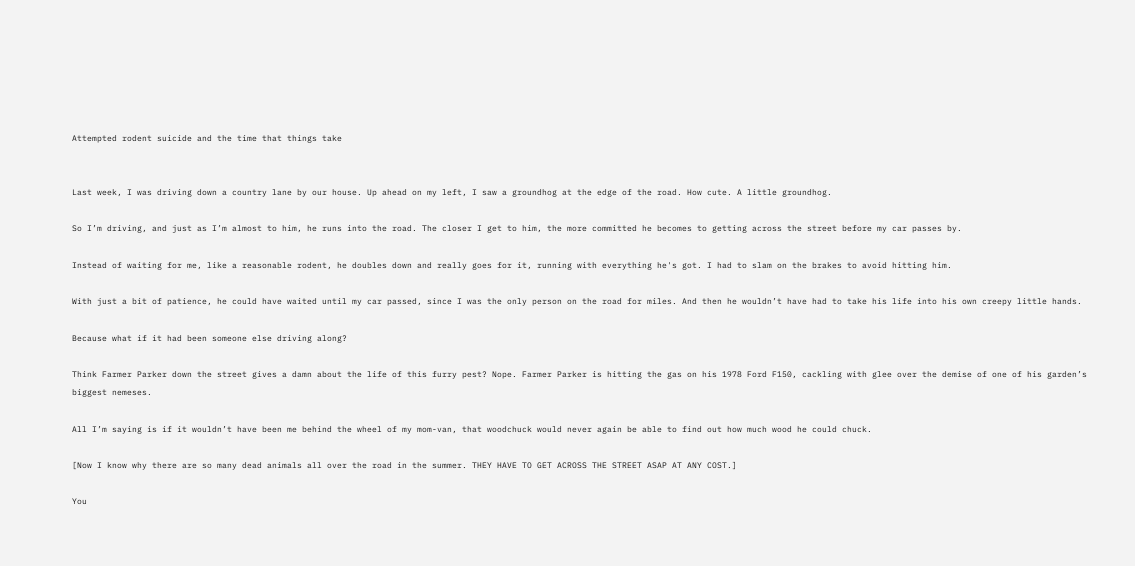Attempted rodent suicide and the time that things take


Last week, I was driving down a country lane by our house. Up ahead on my left, I saw a groundhog at the edge of the road. How cute. A little groundhog.

So I’m driving, and just as I’m almost to him, he runs into the road. The closer I get to him, the more committed he becomes to getting across the street before my car passes by.

Instead of waiting for me, like a reasonable rodent, he doubles down and really goes for it, running with everything he's got. I had to slam on the brakes to avoid hitting him.

With just a bit of patience, he could have waited until my car passed, since I was the only person on the road for miles. And then he wouldn’t have had to take his life into his own creepy little hands.

Because what if it had been someone else driving along?

Think Farmer Parker down the street gives a damn about the life of this furry pest? Nope. Farmer Parker is hitting the gas on his 1978 Ford F150, cackling with glee over the demise of one of his garden’s biggest nemeses.

All I’m saying is if it wouldn’t have been me behind the wheel of my mom-van, that woodchuck would never again be able to find out how much wood he could chuck.

[Now I know why there are so many dead animals all over the road in the summer. THEY HAVE TO GET ACROSS THE STREET ASAP AT ANY COST.]

You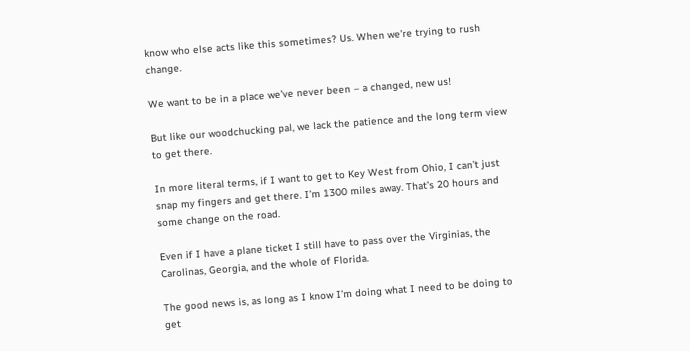know who else acts like this sometimes? Us. When we’re trying to rush change.

We want to be in a place we’ve never been – a changed, new us!

But like our woodchucking pal, we lack the patience and the long term view to get there.

In more literal terms, if I want to get to Key West from Ohio, I can’t just snap my fingers and get there. I’m 1300 miles away. That’s 20 hours and some change on the road.

Even if I have a plane ticket I still have to pass over the Virginias, the Carolinas, Georgia, and the whole of Florida.

The good news is, as long as I know I’m doing what I need to be doing to get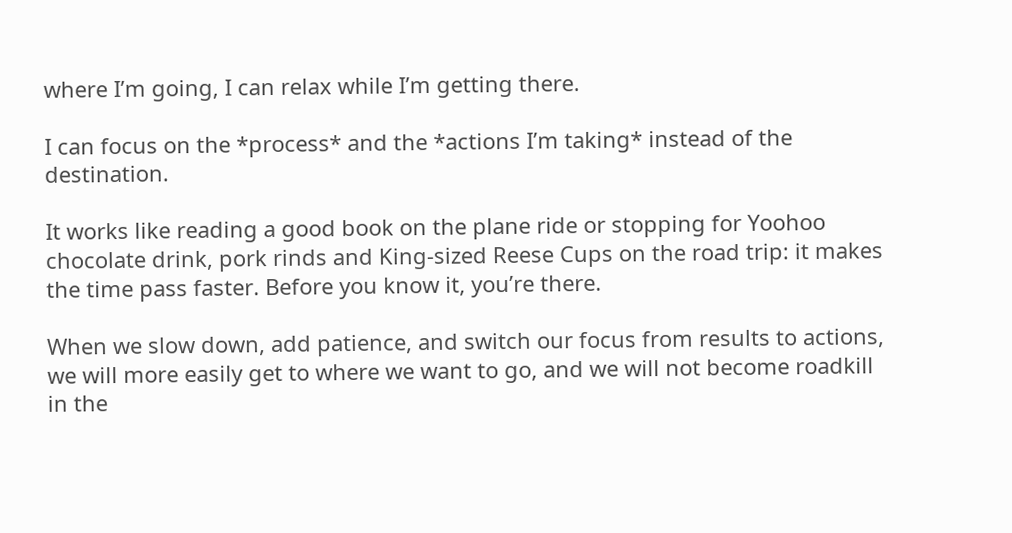where I’m going, I can relax while I’m getting there.

I can focus on the *process* and the *actions I’m taking* instead of the destination.

It works like reading a good book on the plane ride or stopping for Yoohoo chocolate drink, pork rinds and King-sized Reese Cups on the road trip: it makes the time pass faster. Before you know it, you’re there.

When we slow down, add patience, and switch our focus from results to actions, we will more easily get to where we want to go, and we will not become roadkill in the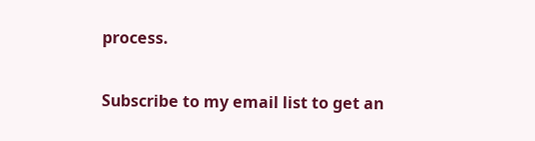process.


Subscribe to my email list to get an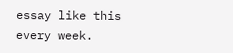essay like this every week.